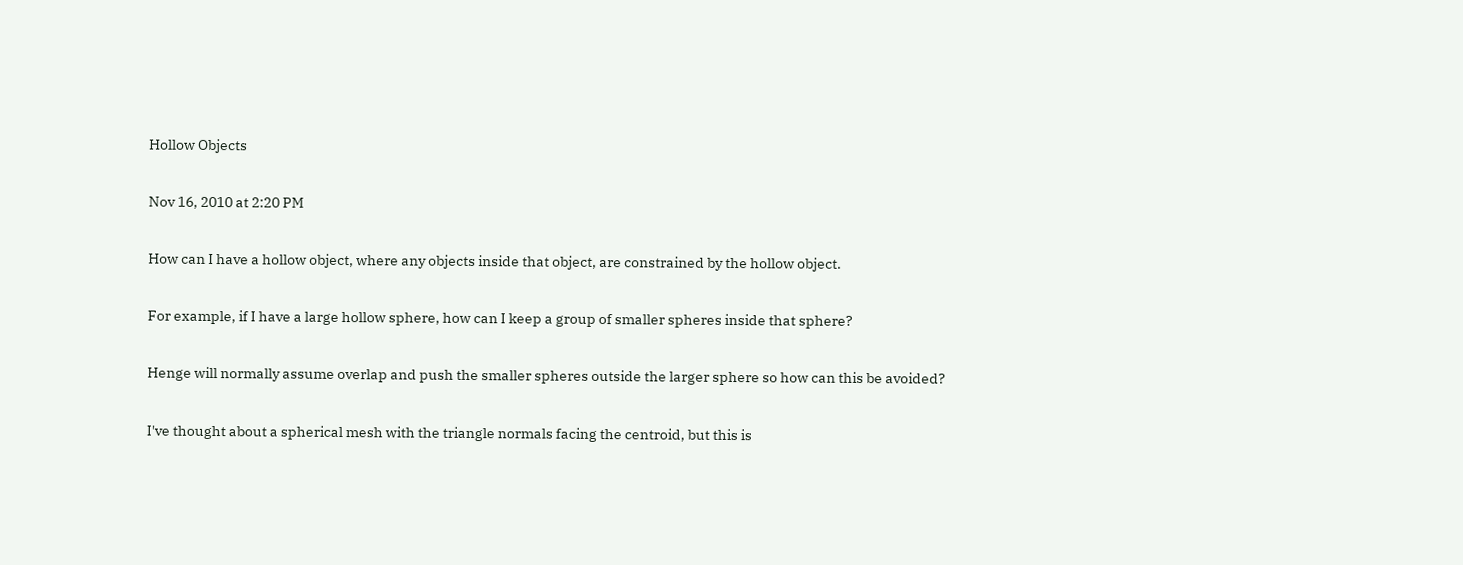Hollow Objects

Nov 16, 2010 at 2:20 PM

How can I have a hollow object, where any objects inside that object, are constrained by the hollow object.

For example, if I have a large hollow sphere, how can I keep a group of smaller spheres inside that sphere?

Henge will normally assume overlap and push the smaller spheres outside the larger sphere so how can this be avoided?

I've thought about a spherical mesh with the triangle normals facing the centroid, but this is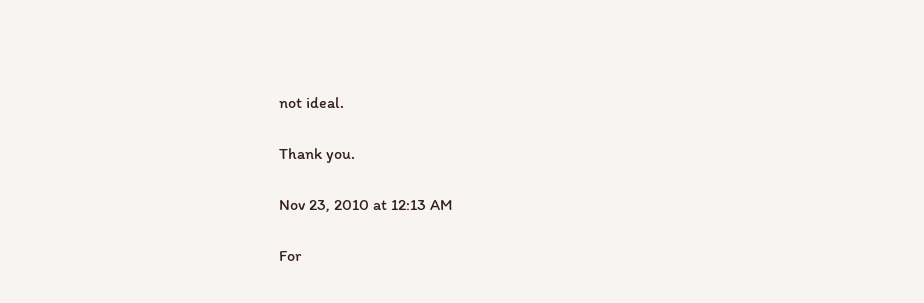not ideal.

Thank you.

Nov 23, 2010 at 12:13 AM

For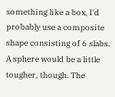something like a box, I'd probably use a composite shape consisting of 6 slabs. A sphere would be a little tougher, though. The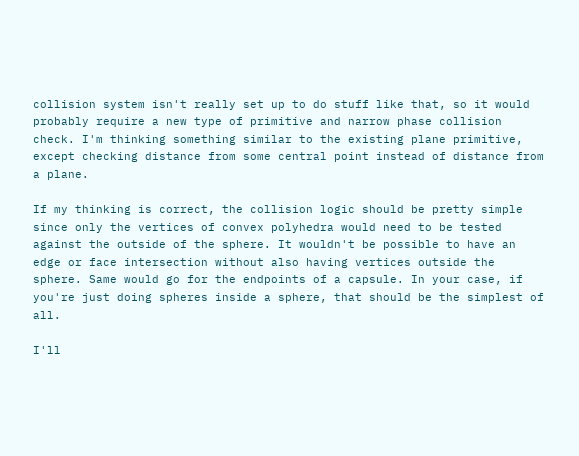collision system isn't really set up to do stuff like that, so it would probably require a new type of primitive and narrow phase collision check. I'm thinking something similar to the existing plane primitive, except checking distance from some central point instead of distance from a plane.

If my thinking is correct, the collision logic should be pretty simple since only the vertices of convex polyhedra would need to be tested against the outside of the sphere. It wouldn't be possible to have an edge or face intersection without also having vertices outside the sphere. Same would go for the endpoints of a capsule. In your case, if you're just doing spheres inside a sphere, that should be the simplest of all.

I'll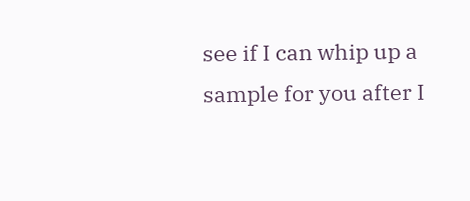see if I can whip up a sample for you after I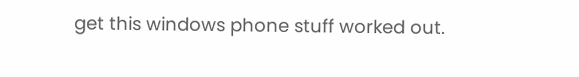get this windows phone stuff worked out.